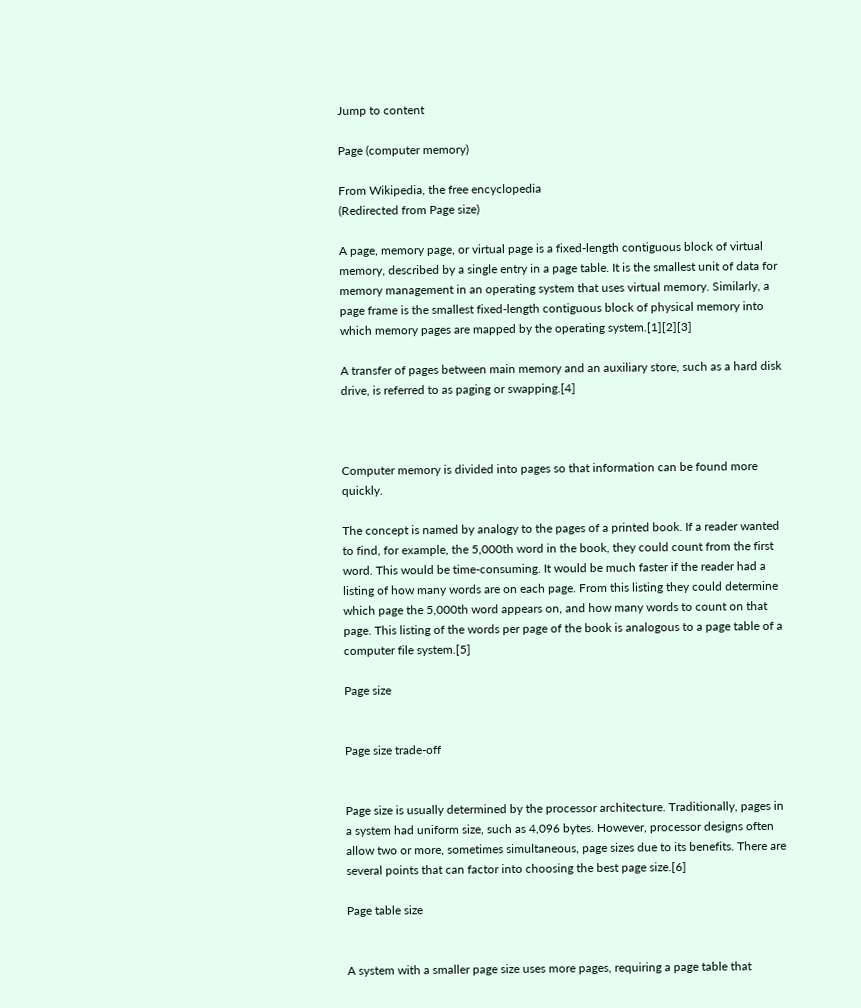Jump to content

Page (computer memory)

From Wikipedia, the free encyclopedia
(Redirected from Page size)

A page, memory page, or virtual page is a fixed-length contiguous block of virtual memory, described by a single entry in a page table. It is the smallest unit of data for memory management in an operating system that uses virtual memory. Similarly, a page frame is the smallest fixed-length contiguous block of physical memory into which memory pages are mapped by the operating system.[1][2][3]

A transfer of pages between main memory and an auxiliary store, such as a hard disk drive, is referred to as paging or swapping.[4]



Computer memory is divided into pages so that information can be found more quickly.

The concept is named by analogy to the pages of a printed book. If a reader wanted to find, for example, the 5,000th word in the book, they could count from the first word. This would be time-consuming. It would be much faster if the reader had a listing of how many words are on each page. From this listing they could determine which page the 5,000th word appears on, and how many words to count on that page. This listing of the words per page of the book is analogous to a page table of a computer file system.[5]

Page size


Page size trade-off


Page size is usually determined by the processor architecture. Traditionally, pages in a system had uniform size, such as 4,096 bytes. However, processor designs often allow two or more, sometimes simultaneous, page sizes due to its benefits. There are several points that can factor into choosing the best page size.[6]

Page table size


A system with a smaller page size uses more pages, requiring a page table that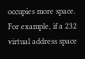occupies more space. For example, if a 232 virtual address space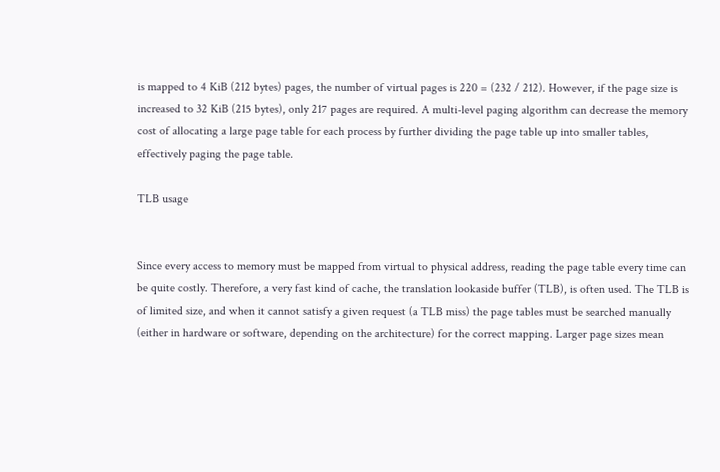is mapped to 4 KiB (212 bytes) pages, the number of virtual pages is 220 = (232 / 212). However, if the page size is increased to 32 KiB (215 bytes), only 217 pages are required. A multi-level paging algorithm can decrease the memory cost of allocating a large page table for each process by further dividing the page table up into smaller tables, effectively paging the page table.

TLB usage


Since every access to memory must be mapped from virtual to physical address, reading the page table every time can be quite costly. Therefore, a very fast kind of cache, the translation lookaside buffer (TLB), is often used. The TLB is of limited size, and when it cannot satisfy a given request (a TLB miss) the page tables must be searched manually (either in hardware or software, depending on the architecture) for the correct mapping. Larger page sizes mean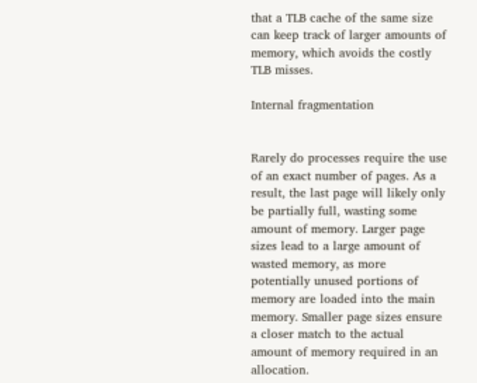that a TLB cache of the same size can keep track of larger amounts of memory, which avoids the costly TLB misses.

Internal fragmentation


Rarely do processes require the use of an exact number of pages. As a result, the last page will likely only be partially full, wasting some amount of memory. Larger page sizes lead to a large amount of wasted memory, as more potentially unused portions of memory are loaded into the main memory. Smaller page sizes ensure a closer match to the actual amount of memory required in an allocation.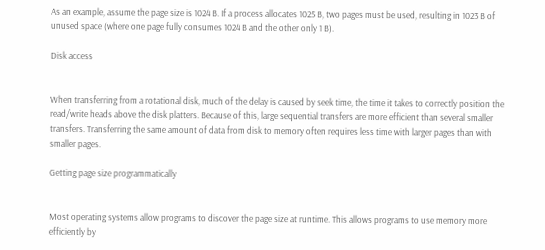As an example, assume the page size is 1024 B. If a process allocates 1025 B, two pages must be used, resulting in 1023 B of unused space (where one page fully consumes 1024 B and the other only 1 B).

Disk access


When transferring from a rotational disk, much of the delay is caused by seek time, the time it takes to correctly position the read/write heads above the disk platters. Because of this, large sequential transfers are more efficient than several smaller transfers. Transferring the same amount of data from disk to memory often requires less time with larger pages than with smaller pages.

Getting page size programmatically


Most operating systems allow programs to discover the page size at runtime. This allows programs to use memory more efficiently by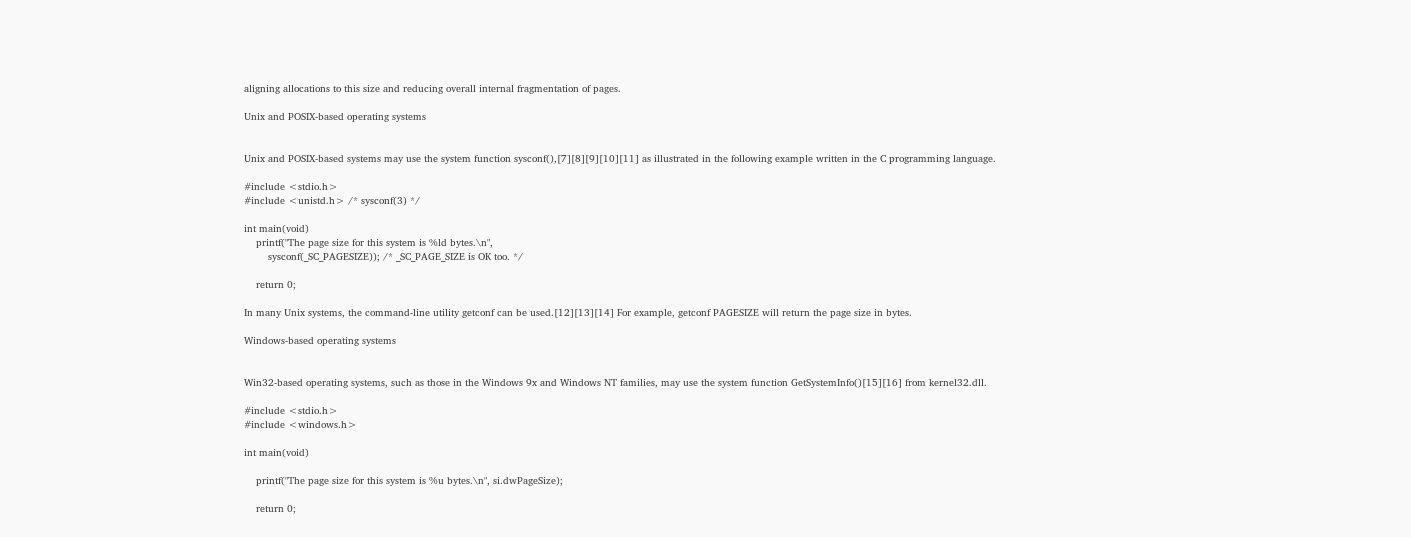aligning allocations to this size and reducing overall internal fragmentation of pages.

Unix and POSIX-based operating systems


Unix and POSIX-based systems may use the system function sysconf(),[7][8][9][10][11] as illustrated in the following example written in the C programming language.

#include <stdio.h>
#include <unistd.h> /* sysconf(3) */

int main(void)
    printf("The page size for this system is %ld bytes.\n",
        sysconf(_SC_PAGESIZE)); /* _SC_PAGE_SIZE is OK too. */

    return 0;

In many Unix systems, the command-line utility getconf can be used.[12][13][14] For example, getconf PAGESIZE will return the page size in bytes.

Windows-based operating systems


Win32-based operating systems, such as those in the Windows 9x and Windows NT families, may use the system function GetSystemInfo()[15][16] from kernel32.dll.

#include <stdio.h>
#include <windows.h>

int main(void)

    printf("The page size for this system is %u bytes.\n", si.dwPageSize);

    return 0;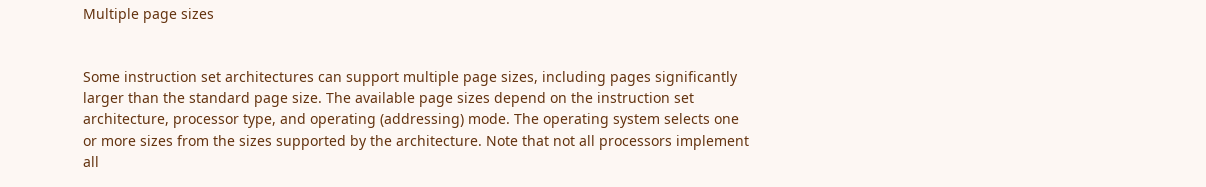Multiple page sizes


Some instruction set architectures can support multiple page sizes, including pages significantly larger than the standard page size. The available page sizes depend on the instruction set architecture, processor type, and operating (addressing) mode. The operating system selects one or more sizes from the sizes supported by the architecture. Note that not all processors implement all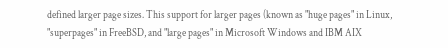defined larger page sizes. This support for larger pages (known as "huge pages" in Linux, "superpages" in FreeBSD, and "large pages" in Microsoft Windows and IBM AIX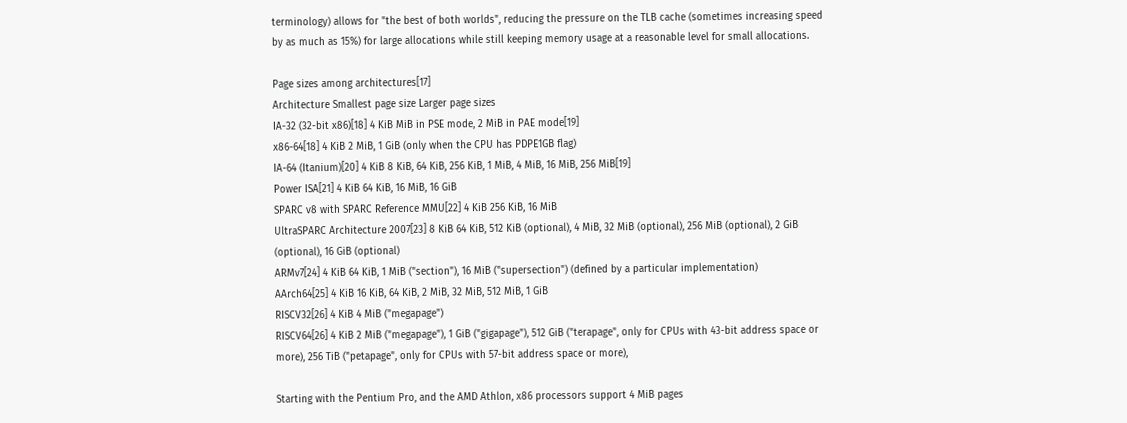terminology) allows for "the best of both worlds", reducing the pressure on the TLB cache (sometimes increasing speed by as much as 15%) for large allocations while still keeping memory usage at a reasonable level for small allocations.

Page sizes among architectures[17]
Architecture Smallest page size Larger page sizes
IA-32 (32-bit x86)[18] 4 KiB MiB in PSE mode, 2 MiB in PAE mode[19]
x86-64[18] 4 KiB 2 MiB, 1 GiB (only when the CPU has PDPE1GB flag)
IA-64 (Itanium)[20] 4 KiB 8 KiB, 64 KiB, 256 KiB, 1 MiB, 4 MiB, 16 MiB, 256 MiB[19]
Power ISA[21] 4 KiB 64 KiB, 16 MiB, 16 GiB
SPARC v8 with SPARC Reference MMU[22] 4 KiB 256 KiB, 16 MiB
UltraSPARC Architecture 2007[23] 8 KiB 64 KiB, 512 KiB (optional), 4 MiB, 32 MiB (optional), 256 MiB (optional), 2 GiB (optional), 16 GiB (optional)
ARMv7[24] 4 KiB 64 KiB, 1 MiB ("section"), 16 MiB ("supersection") (defined by a particular implementation)
AArch64[25] 4 KiB 16 KiB, 64 KiB, 2 MiB, 32 MiB, 512 MiB, 1 GiB
RISCV32[26] 4 KiB 4 MiB ("megapage")
RISCV64[26] 4 KiB 2 MiB ("megapage"), 1 GiB ("gigapage"), 512 GiB ("terapage", only for CPUs with 43-bit address space or more), 256 TiB ("petapage", only for CPUs with 57-bit address space or more),

Starting with the Pentium Pro, and the AMD Athlon, x86 processors support 4 MiB pages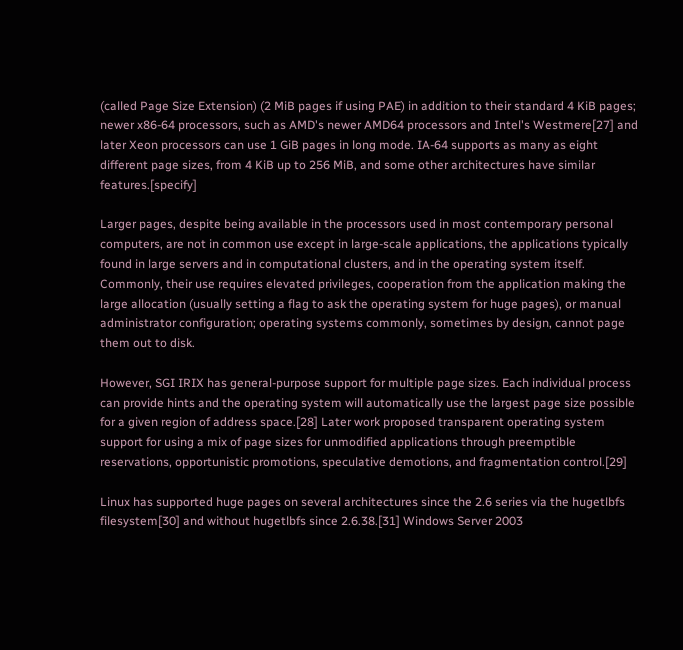(called Page Size Extension) (2 MiB pages if using PAE) in addition to their standard 4 KiB pages; newer x86-64 processors, such as AMD's newer AMD64 processors and Intel's Westmere[27] and later Xeon processors can use 1 GiB pages in long mode. IA-64 supports as many as eight different page sizes, from 4 KiB up to 256 MiB, and some other architectures have similar features.[specify]

Larger pages, despite being available in the processors used in most contemporary personal computers, are not in common use except in large-scale applications, the applications typically found in large servers and in computational clusters, and in the operating system itself. Commonly, their use requires elevated privileges, cooperation from the application making the large allocation (usually setting a flag to ask the operating system for huge pages), or manual administrator configuration; operating systems commonly, sometimes by design, cannot page them out to disk.

However, SGI IRIX has general-purpose support for multiple page sizes. Each individual process can provide hints and the operating system will automatically use the largest page size possible for a given region of address space.[28] Later work proposed transparent operating system support for using a mix of page sizes for unmodified applications through preemptible reservations, opportunistic promotions, speculative demotions, and fragmentation control.[29]

Linux has supported huge pages on several architectures since the 2.6 series via the hugetlbfs filesystem[30] and without hugetlbfs since 2.6.38.[31] Windows Server 2003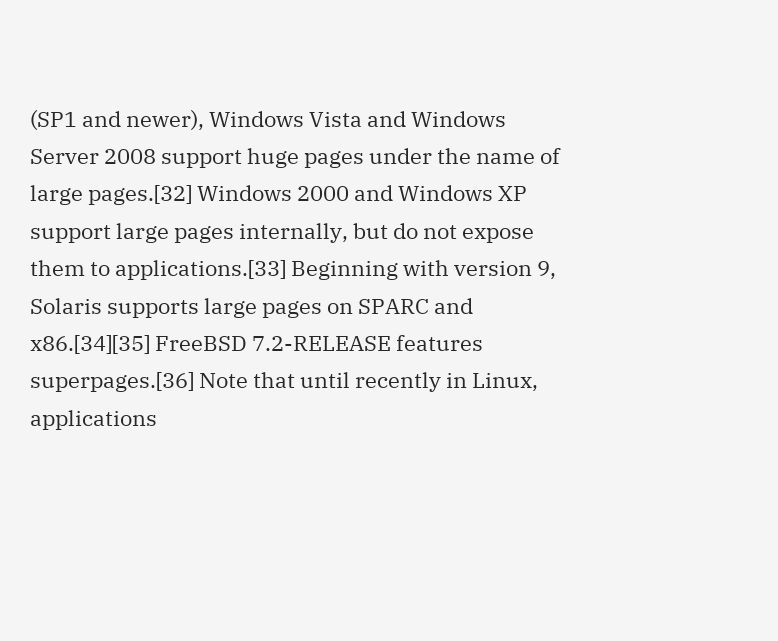(SP1 and newer), Windows Vista and Windows Server 2008 support huge pages under the name of large pages.[32] Windows 2000 and Windows XP support large pages internally, but do not expose them to applications.[33] Beginning with version 9, Solaris supports large pages on SPARC and x86.[34][35] FreeBSD 7.2-RELEASE features superpages.[36] Note that until recently in Linux, applications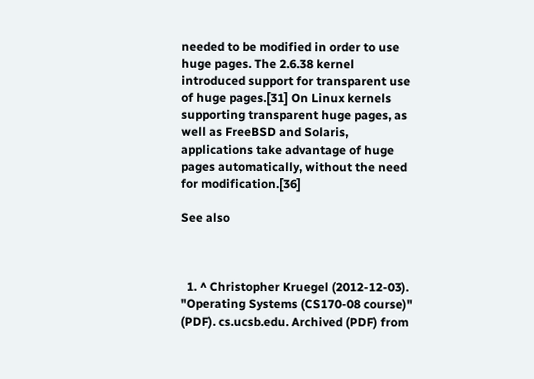needed to be modified in order to use huge pages. The 2.6.38 kernel introduced support for transparent use of huge pages.[31] On Linux kernels supporting transparent huge pages, as well as FreeBSD and Solaris, applications take advantage of huge pages automatically, without the need for modification.[36]

See also



  1. ^ Christopher Kruegel (2012-12-03). "Operating Systems (CS170-08 course)" (PDF). cs.ucsb.edu. Archived (PDF) from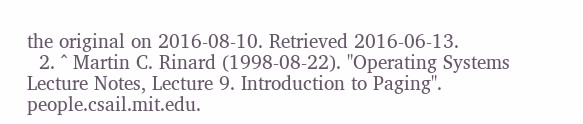the original on 2016-08-10. Retrieved 2016-06-13.
  2. ^ Martin C. Rinard (1998-08-22). "Operating Systems Lecture Notes, Lecture 9. Introduction to Paging". people.csail.mit.edu.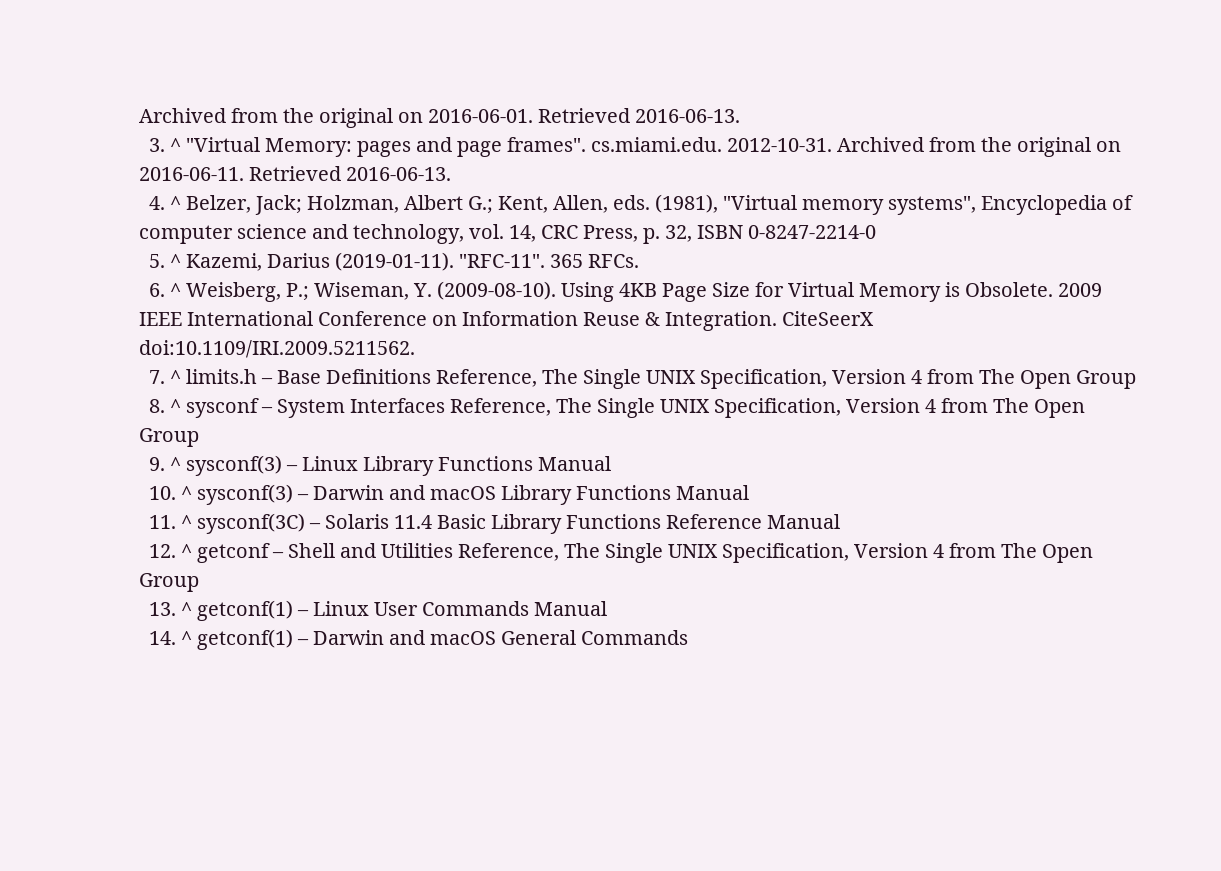Archived from the original on 2016-06-01. Retrieved 2016-06-13.
  3. ^ "Virtual Memory: pages and page frames". cs.miami.edu. 2012-10-31. Archived from the original on 2016-06-11. Retrieved 2016-06-13.
  4. ^ Belzer, Jack; Holzman, Albert G.; Kent, Allen, eds. (1981), "Virtual memory systems", Encyclopedia of computer science and technology, vol. 14, CRC Press, p. 32, ISBN 0-8247-2214-0
  5. ^ Kazemi, Darius (2019-01-11). "RFC-11". 365 RFCs.
  6. ^ Weisberg, P.; Wiseman, Y. (2009-08-10). Using 4KB Page Size for Virtual Memory is Obsolete. 2009 IEEE International Conference on Information Reuse & Integration. CiteSeerX doi:10.1109/IRI.2009.5211562.
  7. ^ limits.h – Base Definitions Reference, The Single UNIX Specification, Version 4 from The Open Group
  8. ^ sysconf – System Interfaces Reference, The Single UNIX Specification, Version 4 from The Open Group
  9. ^ sysconf(3) – Linux Library Functions Manual
  10. ^ sysconf(3) – Darwin and macOS Library Functions Manual
  11. ^ sysconf(3C) – Solaris 11.4 Basic Library Functions Reference Manual
  12. ^ getconf – Shell and Utilities Reference, The Single UNIX Specification, Version 4 from The Open Group
  13. ^ getconf(1) – Linux User Commands Manual
  14. ^ getconf(1) – Darwin and macOS General Commands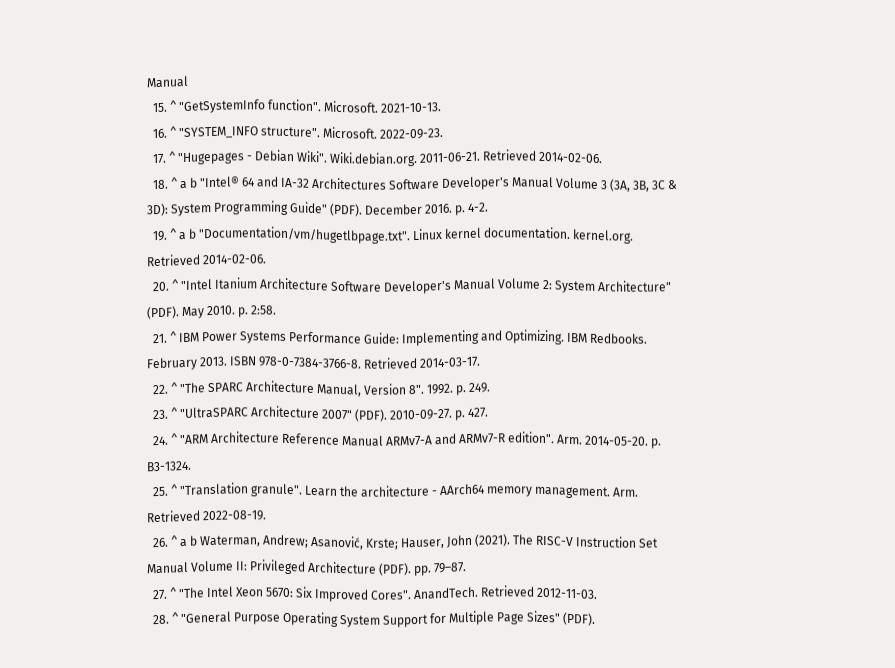Manual
  15. ^ "GetSystemInfo function". Microsoft. 2021-10-13.
  16. ^ "SYSTEM_INFO structure". Microsoft. 2022-09-23.
  17. ^ "Hugepages - Debian Wiki". Wiki.debian.org. 2011-06-21. Retrieved 2014-02-06.
  18. ^ a b "Intel® 64 and IA-32 Architectures Software Developer's Manual Volume 3 (3A, 3B, 3C & 3D): System Programming Guide" (PDF). December 2016. p. 4-2.
  19. ^ a b "Documentation/vm/hugetlbpage.txt". Linux kernel documentation. kernel.org. Retrieved 2014-02-06.
  20. ^ "Intel Itanium Architecture Software Developer's Manual Volume 2: System Architecture" (PDF). May 2010. p. 2:58.
  21. ^ IBM Power Systems Performance Guide: Implementing and Optimizing. IBM Redbooks. February 2013. ISBN 978-0-7384-3766-8. Retrieved 2014-03-17.
  22. ^ "The SPARC Architecture Manual, Version 8". 1992. p. 249.
  23. ^ "UltraSPARC Architecture 2007" (PDF). 2010-09-27. p. 427.
  24. ^ "ARM Architecture Reference Manual ARMv7-A and ARMv7-R edition". Arm. 2014-05-20. p. B3-1324.
  25. ^ "Translation granule". Learn the architecture - AArch64 memory management. Arm. Retrieved 2022-08-19.
  26. ^ a b Waterman, Andrew; Asanović, Krste; Hauser, John (2021). The RISC-V Instruction Set Manual Volume II: Privileged Architecture (PDF). pp. 79–87.
  27. ^ "The Intel Xeon 5670: Six Improved Cores". AnandTech. Retrieved 2012-11-03.
  28. ^ "General Purpose Operating System Support for Multiple Page Sizes" (PDF).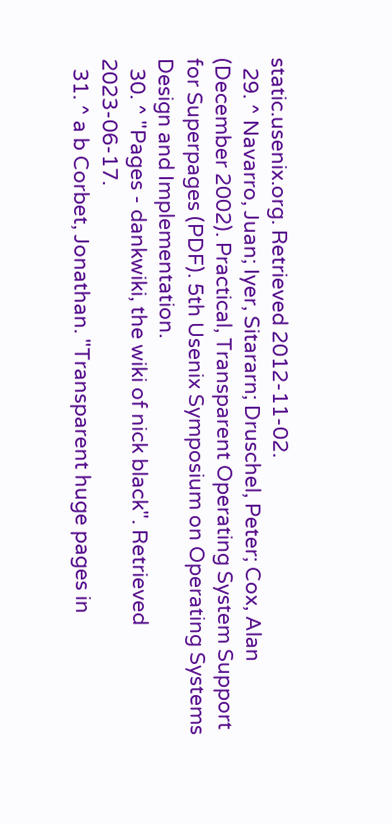static.usenix.org. Retrieved 2012-11-02.
  29. ^ Navarro, Juan; Iyer, Sitararn; Druschel, Peter; Cox, Alan (December 2002). Practical, Transparent Operating System Support for Superpages (PDF). 5th Usenix Symposium on Operating Systems Design and Implementation.
  30. ^ "Pages - dankwiki, the wiki of nick black". Retrieved 2023-06-17.
  31. ^ a b Corbet, Jonathan. "Transparent huge pages in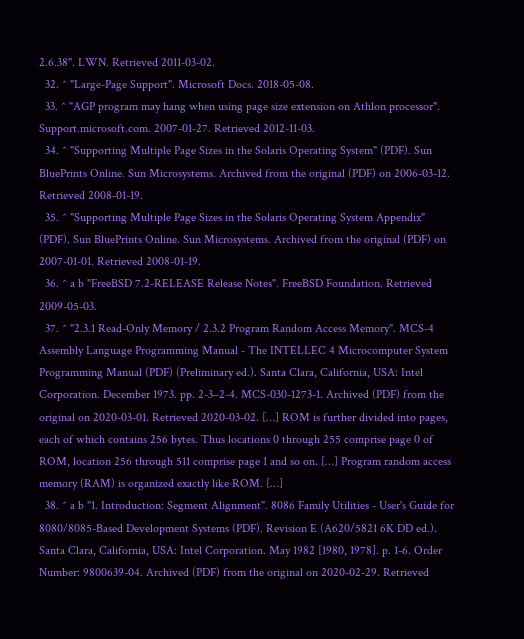2.6.38". LWN. Retrieved 2011-03-02.
  32. ^ "Large-Page Support". Microsoft Docs. 2018-05-08.
  33. ^ "AGP program may hang when using page size extension on Athlon processor". Support.microsoft.com. 2007-01-27. Retrieved 2012-11-03.
  34. ^ "Supporting Multiple Page Sizes in the Solaris Operating System" (PDF). Sun BluePrints Online. Sun Microsystems. Archived from the original (PDF) on 2006-03-12. Retrieved 2008-01-19.
  35. ^ "Supporting Multiple Page Sizes in the Solaris Operating System Appendix" (PDF). Sun BluePrints Online. Sun Microsystems. Archived from the original (PDF) on 2007-01-01. Retrieved 2008-01-19.
  36. ^ a b "FreeBSD 7.2-RELEASE Release Notes". FreeBSD Foundation. Retrieved 2009-05-03.
  37. ^ "2.3.1 Read-Only Memory / 2.3.2 Program Random Access Memory". MCS-4 Assembly Language Programming Manual - The INTELLEC 4 Microcomputer System Programming Manual (PDF) (Preliminary ed.). Santa Clara, California, USA: Intel Corporation. December 1973. pp. 2-3–2-4. MCS-030-1273-1. Archived (PDF) from the original on 2020-03-01. Retrieved 2020-03-02. […] ROM is further divided into pages, each of which contains 256 bytes. Thus locations 0 through 255 comprise page 0 of ROM, location 256 through 511 comprise page 1 and so on. […] Program random access memory (RAM) is organized exactly like ROM. […]
  38. ^ a b "1. Introduction: Segment Alignment". 8086 Family Utilities - User's Guide for 8080/8085-Based Development Systems (PDF). Revision E (A620/5821 6K DD ed.). Santa Clara, California, USA: Intel Corporation. May 1982 [1980, 1978]. p. 1-6. Order Number: 9800639-04. Archived (PDF) from the original on 2020-02-29. Retrieved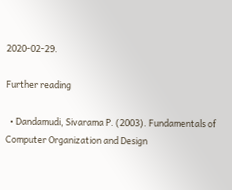2020-02-29.

Further reading

  • Dandamudi, Sivarama P. (2003). Fundamentals of Computer Organization and Design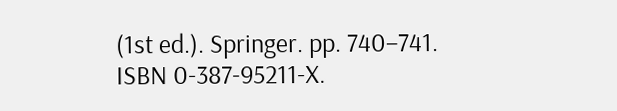(1st ed.). Springer. pp. 740–741. ISBN 0-387-95211-X.